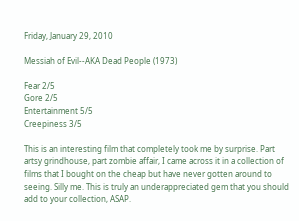Friday, January 29, 2010

Messiah of Evil--AKA Dead People (1973)

Fear 2/5
Gore 2/5
Entertainment 5/5
Creepiness 3/5

This is an interesting film that completely took me by surprise. Part artsy grindhouse, part zombie affair, I came across it in a collection of films that I bought on the cheap but have never gotten around to seeing. Silly me. This is truly an underappreciated gem that you should add to your collection, ASAP.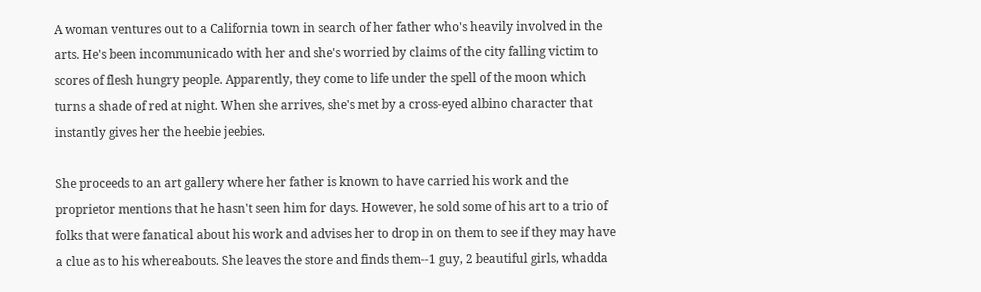A woman ventures out to a California town in search of her father who's heavily involved in the arts. He's been incommunicado with her and she's worried by claims of the city falling victim to scores of flesh hungry people. Apparently, they come to life under the spell of the moon which turns a shade of red at night. When she arrives, she's met by a cross-eyed albino character that instantly gives her the heebie jeebies.

She proceeds to an art gallery where her father is known to have carried his work and the proprietor mentions that he hasn't seen him for days. However, he sold some of his art to a trio of folks that were fanatical about his work and advises her to drop in on them to see if they may have a clue as to his whereabouts. She leaves the store and finds them--1 guy, 2 beautiful girls, whadda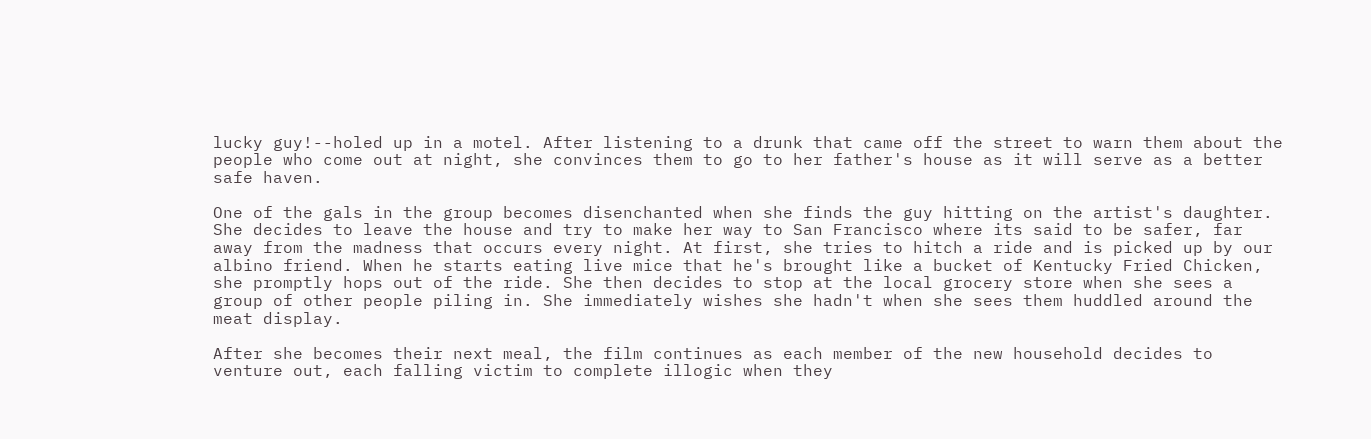lucky guy!--holed up in a motel. After listening to a drunk that came off the street to warn them about the people who come out at night, she convinces them to go to her father's house as it will serve as a better safe haven.

One of the gals in the group becomes disenchanted when she finds the guy hitting on the artist's daughter. She decides to leave the house and try to make her way to San Francisco where its said to be safer, far away from the madness that occurs every night. At first, she tries to hitch a ride and is picked up by our albino friend. When he starts eating live mice that he's brought like a bucket of Kentucky Fried Chicken, she promptly hops out of the ride. She then decides to stop at the local grocery store when she sees a group of other people piling in. She immediately wishes she hadn't when she sees them huddled around the meat display.

After she becomes their next meal, the film continues as each member of the new household decides to venture out, each falling victim to complete illogic when they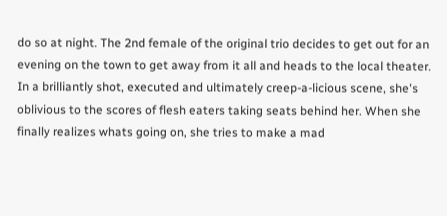do so at night. The 2nd female of the original trio decides to get out for an evening on the town to get away from it all and heads to the local theater. In a brilliantly shot, executed and ultimately creep-a-licious scene, she's oblivious to the scores of flesh eaters taking seats behind her. When she finally realizes whats going on, she tries to make a mad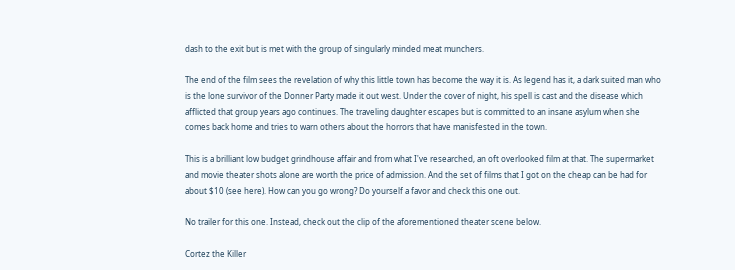dash to the exit but is met with the group of singularly minded meat munchers.

The end of the film sees the revelation of why this little town has become the way it is. As legend has it, a dark suited man who is the lone survivor of the Donner Party made it out west. Under the cover of night, his spell is cast and the disease which afflicted that group years ago continues. The traveling daughter escapes but is committed to an insane asylum when she comes back home and tries to warn others about the horrors that have manisfested in the town.

This is a brilliant low budget grindhouse affair and from what I've researched, an oft overlooked film at that. The supermarket and movie theater shots alone are worth the price of admission. And the set of films that I got on the cheap can be had for about $10 (see here). How can you go wrong? Do yourself a favor and check this one out.

No trailer for this one. Instead, check out the clip of the aforementioned theater scene below.

Cortez the Killer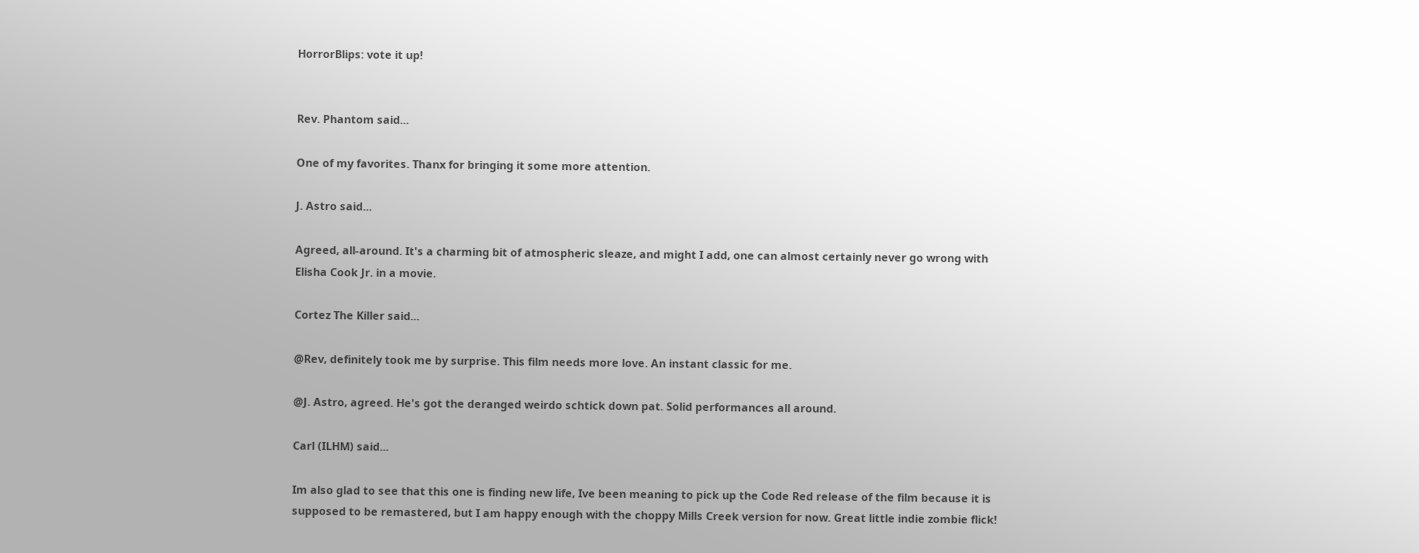HorrorBlips: vote it up!


Rev. Phantom said...

One of my favorites. Thanx for bringing it some more attention.

J. Astro said...

Agreed, all-around. It's a charming bit of atmospheric sleaze, and might I add, one can almost certainly never go wrong with Elisha Cook Jr. in a movie.

Cortez The Killer said...

@Rev, definitely took me by surprise. This film needs more love. An instant classic for me.

@J. Astro, agreed. He's got the deranged weirdo schtick down pat. Solid performances all around.

Carl (ILHM) said...

Im also glad to see that this one is finding new life, Ive been meaning to pick up the Code Red release of the film because it is supposed to be remastered, but I am happy enough with the choppy Mills Creek version for now. Great little indie zombie flick!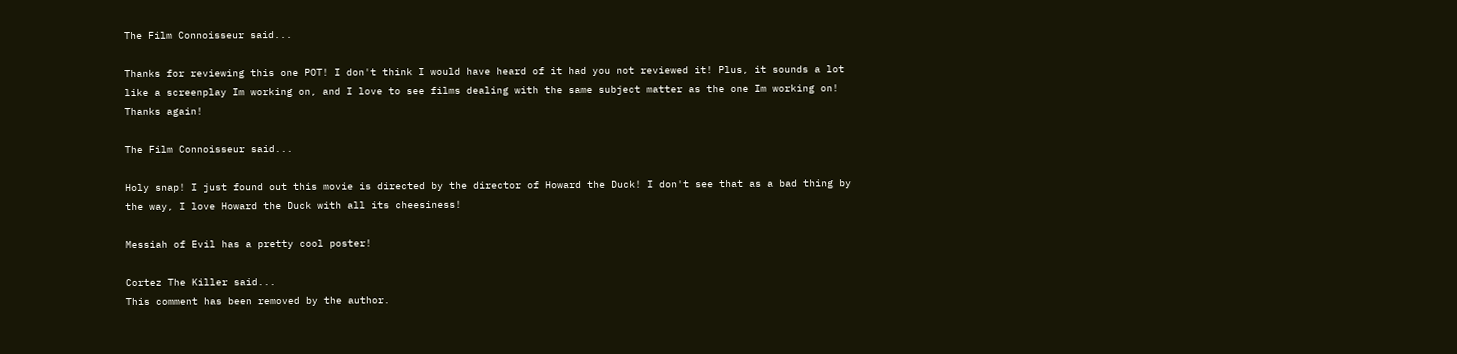The Film Connoisseur said...

Thanks for reviewing this one POT! I don't think I would have heard of it had you not reviewed it! Plus, it sounds a lot like a screenplay Im working on, and I love to see films dealing with the same subject matter as the one Im working on! Thanks again!

The Film Connoisseur said...

Holy snap! I just found out this movie is directed by the director of Howard the Duck! I don't see that as a bad thing by the way, I love Howard the Duck with all its cheesiness!

Messiah of Evil has a pretty cool poster!

Cortez The Killer said...
This comment has been removed by the author.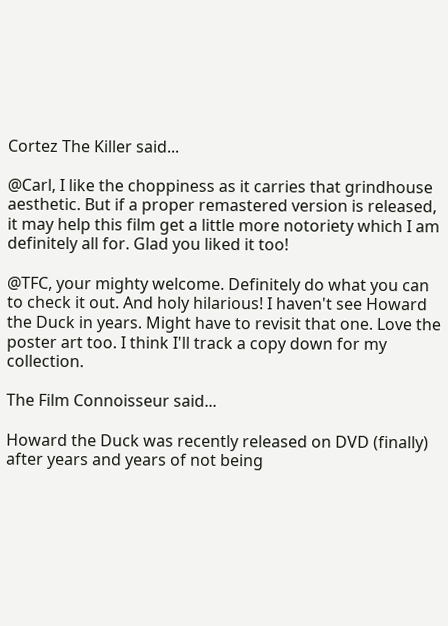Cortez The Killer said...

@Carl, I like the choppiness as it carries that grindhouse aesthetic. But if a proper remastered version is released, it may help this film get a little more notoriety which I am definitely all for. Glad you liked it too!

@TFC, your mighty welcome. Definitely do what you can to check it out. And holy hilarious! I haven't see Howard the Duck in years. Might have to revisit that one. Love the poster art too. I think I'll track a copy down for my collection.

The Film Connoisseur said...

Howard the Duck was recently released on DVD (finally) after years and years of not being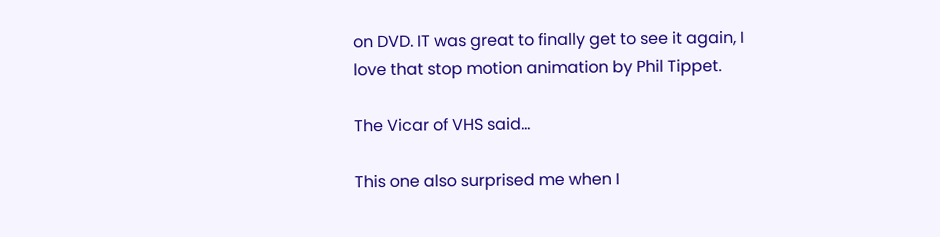on DVD. IT was great to finally get to see it again, I love that stop motion animation by Phil Tippet.

The Vicar of VHS said...

This one also surprised me when I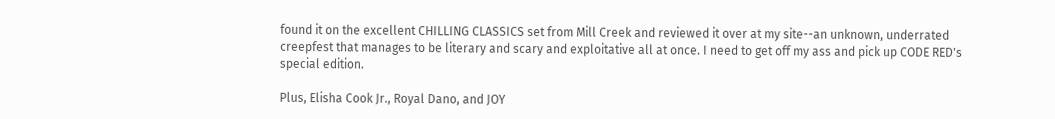found it on the excellent CHILLING CLASSICS set from Mill Creek and reviewed it over at my site--an unknown, underrated creepfest that manages to be literary and scary and exploitative all at once. I need to get off my ass and pick up CODE RED's special edition.

Plus, Elisha Cook Jr., Royal Dano, and JOY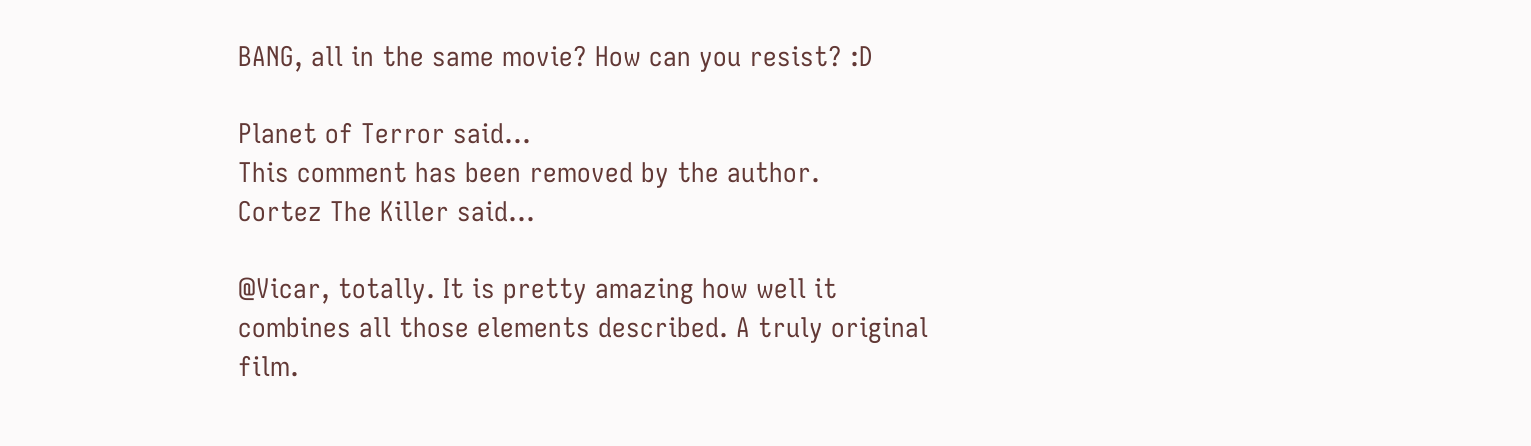BANG, all in the same movie? How can you resist? :D

Planet of Terror said...
This comment has been removed by the author.
Cortez The Killer said...

@Vicar, totally. It is pretty amazing how well it combines all those elements described. A truly original film.